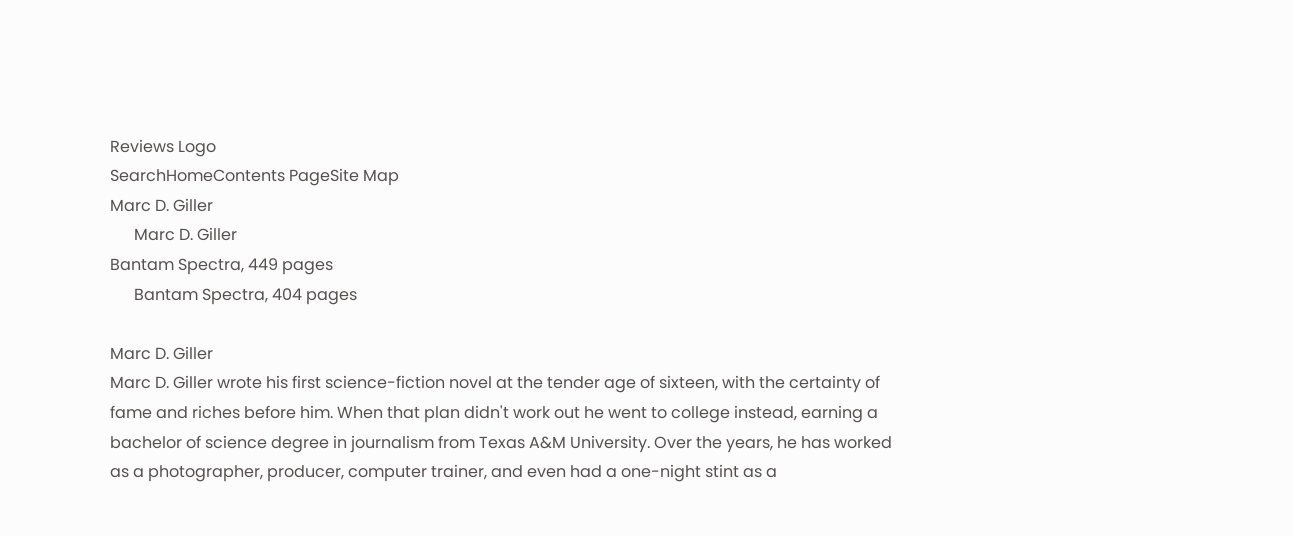Reviews Logo
SearchHomeContents PageSite Map
Marc D. Giller
      Marc D. Giller
Bantam Spectra, 449 pages
      Bantam Spectra, 404 pages

Marc D. Giller
Marc D. Giller wrote his first science-fiction novel at the tender age of sixteen, with the certainty of fame and riches before him. When that plan didn't work out he went to college instead, earning a bachelor of science degree in journalism from Texas A&M University. Over the years, he has worked as a photographer, producer, computer trainer, and even had a one-night stint as a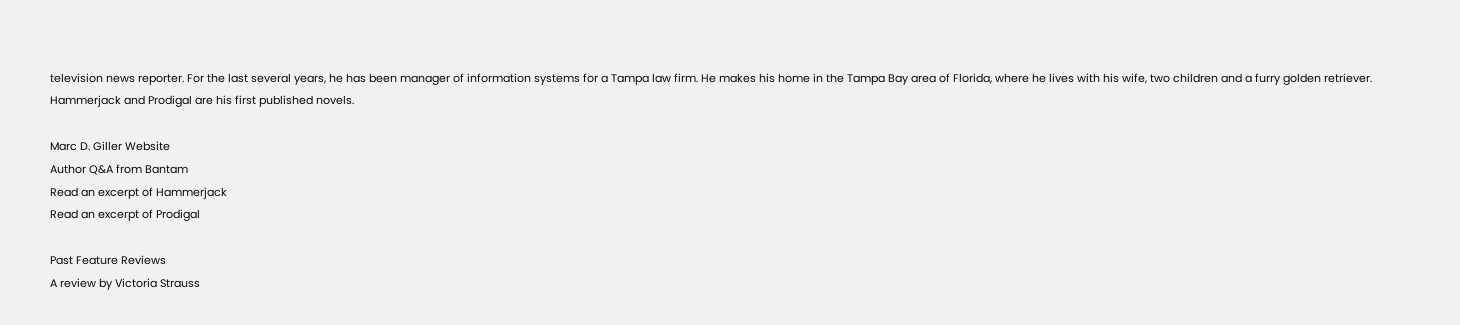television news reporter. For the last several years, he has been manager of information systems for a Tampa law firm. He makes his home in the Tampa Bay area of Florida, where he lives with his wife, two children and a furry golden retriever. Hammerjack and Prodigal are his first published novels.

Marc D. Giller Website
Author Q&A from Bantam
Read an excerpt of Hammerjack
Read an excerpt of Prodigal

Past Feature Reviews
A review by Victoria Strauss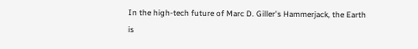In the high-tech future of Marc D. Giller's Hammerjack, the Earth is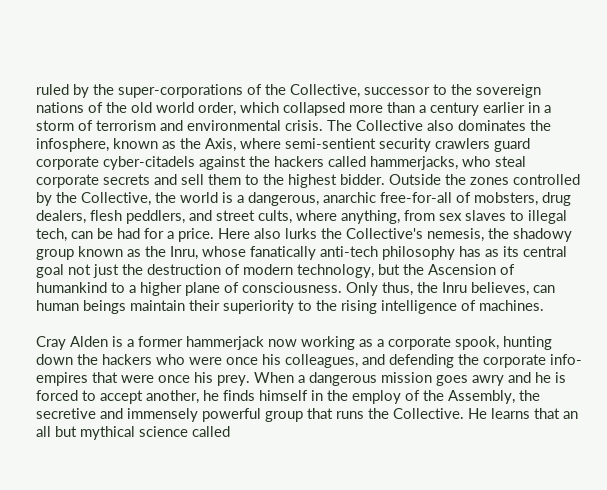ruled by the super-corporations of the Collective, successor to the sovereign nations of the old world order, which collapsed more than a century earlier in a storm of terrorism and environmental crisis. The Collective also dominates the infosphere, known as the Axis, where semi-sentient security crawlers guard corporate cyber-citadels against the hackers called hammerjacks, who steal corporate secrets and sell them to the highest bidder. Outside the zones controlled by the Collective, the world is a dangerous, anarchic free-for-all of mobsters, drug dealers, flesh peddlers, and street cults, where anything, from sex slaves to illegal tech, can be had for a price. Here also lurks the Collective's nemesis, the shadowy group known as the Inru, whose fanatically anti-tech philosophy has as its central goal not just the destruction of modern technology, but the Ascension of humankind to a higher plane of consciousness. Only thus, the Inru believes, can human beings maintain their superiority to the rising intelligence of machines.

Cray Alden is a former hammerjack now working as a corporate spook, hunting down the hackers who were once his colleagues, and defending the corporate info-empires that were once his prey. When a dangerous mission goes awry and he is forced to accept another, he finds himself in the employ of the Assembly, the secretive and immensely powerful group that runs the Collective. He learns that an all but mythical science called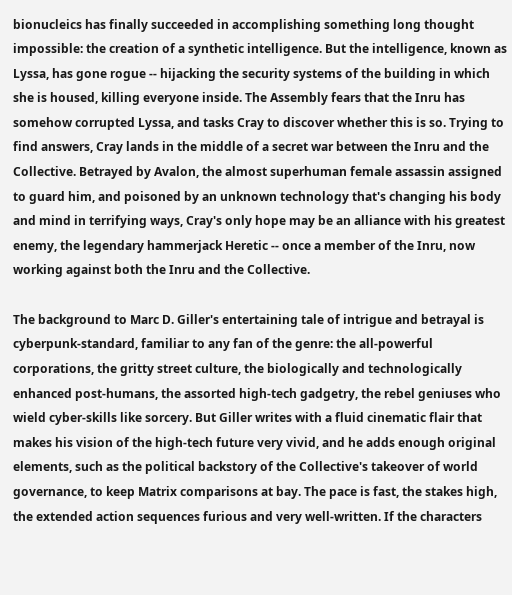bionucleics has finally succeeded in accomplishing something long thought impossible: the creation of a synthetic intelligence. But the intelligence, known as Lyssa, has gone rogue -- hijacking the security systems of the building in which she is housed, killing everyone inside. The Assembly fears that the Inru has somehow corrupted Lyssa, and tasks Cray to discover whether this is so. Trying to find answers, Cray lands in the middle of a secret war between the Inru and the Collective. Betrayed by Avalon, the almost superhuman female assassin assigned to guard him, and poisoned by an unknown technology that's changing his body and mind in terrifying ways, Cray's only hope may be an alliance with his greatest enemy, the legendary hammerjack Heretic -- once a member of the Inru, now working against both the Inru and the Collective.

The background to Marc D. Giller's entertaining tale of intrigue and betrayal is cyberpunk-standard, familiar to any fan of the genre: the all-powerful corporations, the gritty street culture, the biologically and technologically enhanced post-humans, the assorted high-tech gadgetry, the rebel geniuses who wield cyber-skills like sorcery. But Giller writes with a fluid cinematic flair that makes his vision of the high-tech future very vivid, and he adds enough original elements, such as the political backstory of the Collective's takeover of world governance, to keep Matrix comparisons at bay. The pace is fast, the stakes high, the extended action sequences furious and very well-written. If the characters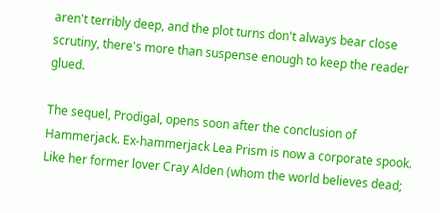aren't terribly deep, and the plot turns don't always bear close scrutiny, there's more than suspense enough to keep the reader glued.

The sequel, Prodigal, opens soon after the conclusion of Hammerjack. Ex-hammerjack Lea Prism is now a corporate spook. Like her former lover Cray Alden (whom the world believes dead;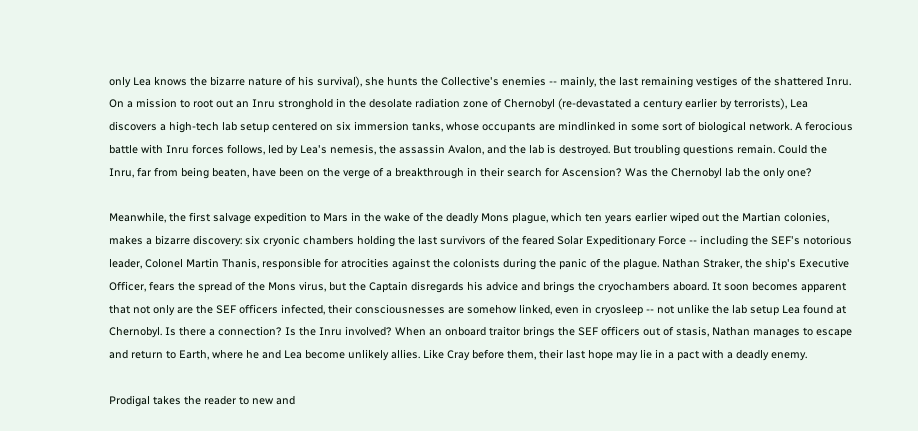only Lea knows the bizarre nature of his survival), she hunts the Collective's enemies -- mainly, the last remaining vestiges of the shattered Inru. On a mission to root out an Inru stronghold in the desolate radiation zone of Chernobyl (re-devastated a century earlier by terrorists), Lea discovers a high-tech lab setup centered on six immersion tanks, whose occupants are mindlinked in some sort of biological network. A ferocious battle with Inru forces follows, led by Lea's nemesis, the assassin Avalon, and the lab is destroyed. But troubling questions remain. Could the Inru, far from being beaten, have been on the verge of a breakthrough in their search for Ascension? Was the Chernobyl lab the only one?

Meanwhile, the first salvage expedition to Mars in the wake of the deadly Mons plague, which ten years earlier wiped out the Martian colonies, makes a bizarre discovery: six cryonic chambers holding the last survivors of the feared Solar Expeditionary Force -- including the SEF's notorious leader, Colonel Martin Thanis, responsible for atrocities against the colonists during the panic of the plague. Nathan Straker, the ship's Executive Officer, fears the spread of the Mons virus, but the Captain disregards his advice and brings the cryochambers aboard. It soon becomes apparent that not only are the SEF officers infected, their consciousnesses are somehow linked, even in cryosleep -- not unlike the lab setup Lea found at Chernobyl. Is there a connection? Is the Inru involved? When an onboard traitor brings the SEF officers out of stasis, Nathan manages to escape and return to Earth, where he and Lea become unlikely allies. Like Cray before them, their last hope may lie in a pact with a deadly enemy.

Prodigal takes the reader to new and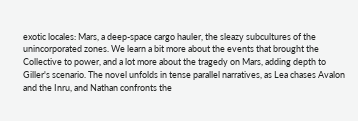exotic locales: Mars, a deep-space cargo hauler, the sleazy subcultures of the unincorporated zones. We learn a bit more about the events that brought the Collective to power, and a lot more about the tragedy on Mars, adding depth to Giller's scenario. The novel unfolds in tense parallel narratives, as Lea chases Avalon and the Inru, and Nathan confronts the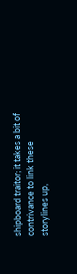shipboard traitor; it takes a bit of contrivance to link these storylines up,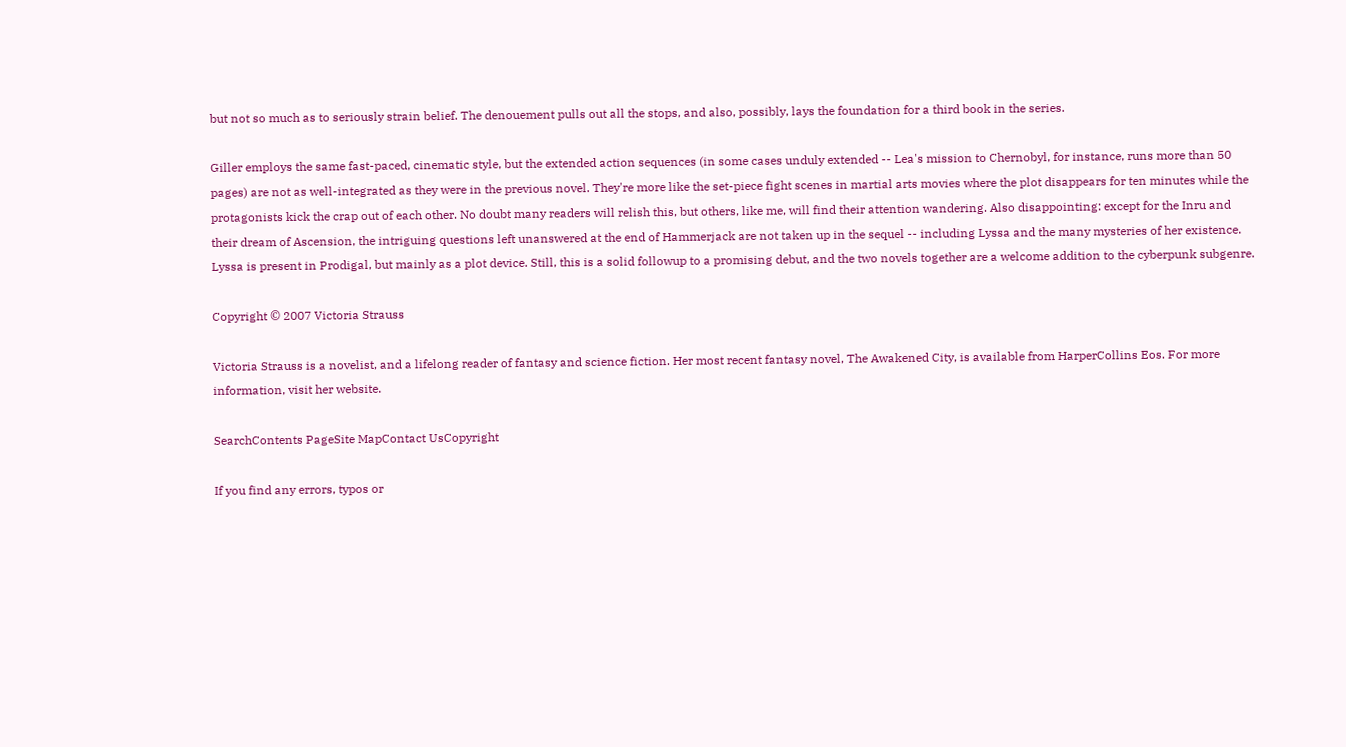but not so much as to seriously strain belief. The denouement pulls out all the stops, and also, possibly, lays the foundation for a third book in the series.

Giller employs the same fast-paced, cinematic style, but the extended action sequences (in some cases unduly extended -- Lea's mission to Chernobyl, for instance, runs more than 50 pages) are not as well-integrated as they were in the previous novel. They're more like the set-piece fight scenes in martial arts movies where the plot disappears for ten minutes while the protagonists kick the crap out of each other. No doubt many readers will relish this, but others, like me, will find their attention wandering. Also disappointing: except for the Inru and their dream of Ascension, the intriguing questions left unanswered at the end of Hammerjack are not taken up in the sequel -- including Lyssa and the many mysteries of her existence. Lyssa is present in Prodigal, but mainly as a plot device. Still, this is a solid followup to a promising debut, and the two novels together are a welcome addition to the cyberpunk subgenre.

Copyright © 2007 Victoria Strauss

Victoria Strauss is a novelist, and a lifelong reader of fantasy and science fiction. Her most recent fantasy novel, The Awakened City, is available from HarperCollins Eos. For more information, visit her website.

SearchContents PageSite MapContact UsCopyright

If you find any errors, typos or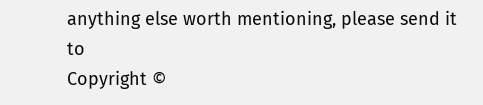anything else worth mentioning, please send it to
Copyright ©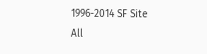1996-2014 SF Site All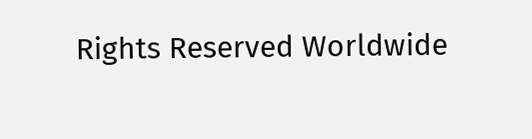Rights Reserved Worldwide